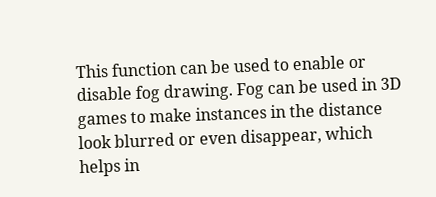This function can be used to enable or disable fog drawing. Fog can be used in 3D games to make instances in the distance look blurred or even disappear, which helps in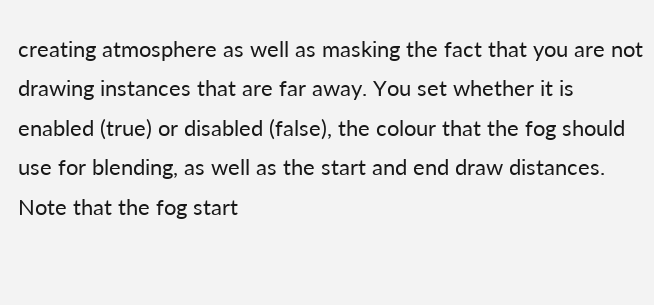creating atmosphere as well as masking the fact that you are not drawing instances that are far away. You set whether it is enabled (true) or disabled (false), the colour that the fog should use for blending, as well as the start and end draw distances. Note that the fog start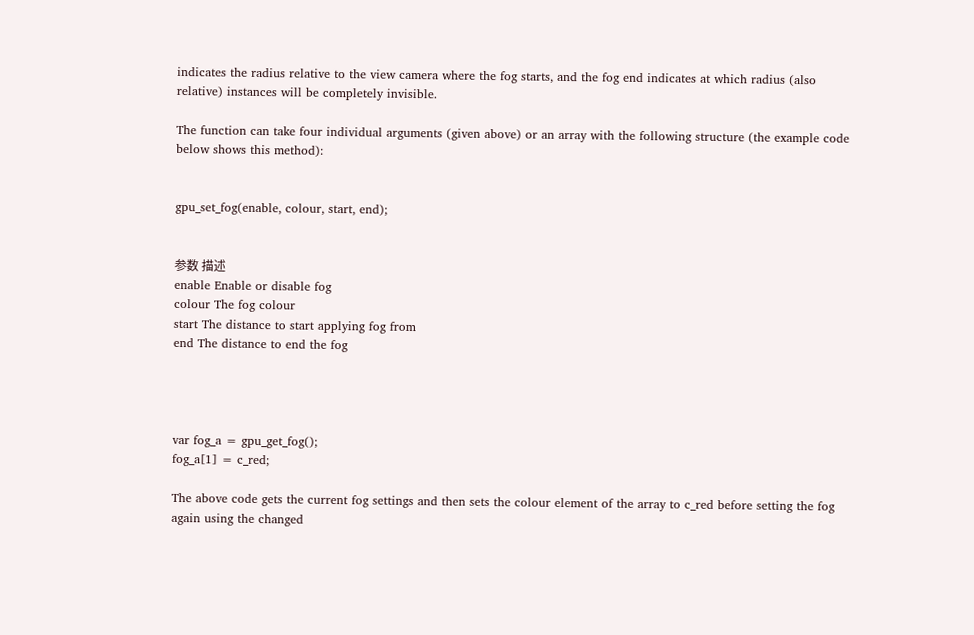indicates the radius relative to the view camera where the fog starts, and the fog end indicates at which radius (also relative) instances will be completely invisible.

The function can take four individual arguments (given above) or an array with the following structure (the example code below shows this method):


gpu_set_fog(enable, colour, start, end);


参数 描述
enable Enable or disable fog
colour The fog colour
start The distance to start applying fog from
end The distance to end the fog




var fog_a = gpu_get_fog();
fog_a[1] = c_red;

The above code gets the current fog settings and then sets the colour element of the array to c_red before setting the fog again using the changed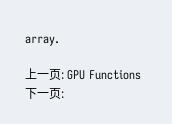array.

上一页: GPU Functions
下一页: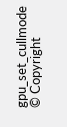gpu_set_cullmode
© Copyright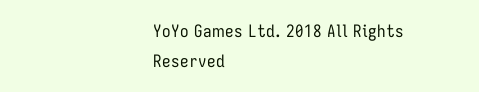YoYo Games Ltd. 2018 All Rights Reserved